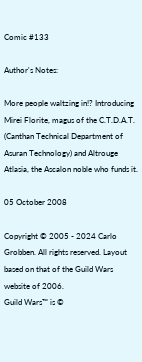Comic #133

Author's Notes:

More people waltzing in!? Introducing Mirei Florite, magus of the C.T.D.A.T. (Canthan Technical Department of Asuran Technology) and Altrouge Atlasia, the Ascalon noble who funds it.

05 October 2008

Copyright © 2005 - 2024 Carlo Grobben. All rights reserved. Layout based on that of the Guild Wars website of 2006.
Guild Wars™ is ©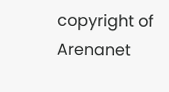copyright of Arenanet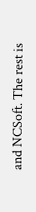and NCSoft. The rest is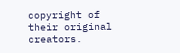copyright of their original creators.